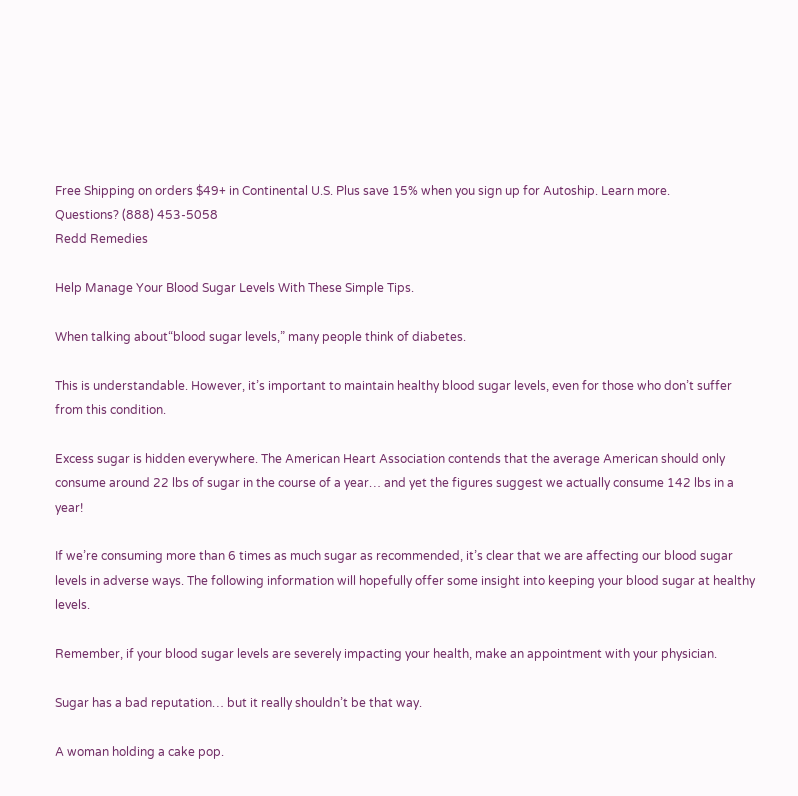Free Shipping on orders $49+ in Continental U.S. Plus save 15% when you sign up for Autoship. Learn more.
Questions? (888) 453-5058
Redd Remedies

Help Manage Your Blood Sugar Levels With These Simple Tips.

When talking about“blood sugar levels,” many people think of diabetes.

This is understandable. However, it’s important to maintain healthy blood sugar levels, even for those who don’t suffer from this condition.

Excess sugar is hidden everywhere. The American Heart Association contends that the average American should only consume around 22 lbs of sugar in the course of a year… and yet the figures suggest we actually consume 142 lbs in a year!

If we’re consuming more than 6 times as much sugar as recommended, it’s clear that we are affecting our blood sugar levels in adverse ways. The following information will hopefully offer some insight into keeping your blood sugar at healthy levels.

Remember, if your blood sugar levels are severely impacting your health, make an appointment with your physician.

Sugar has a bad reputation… but it really shouldn’t be that way.

A woman holding a cake pop.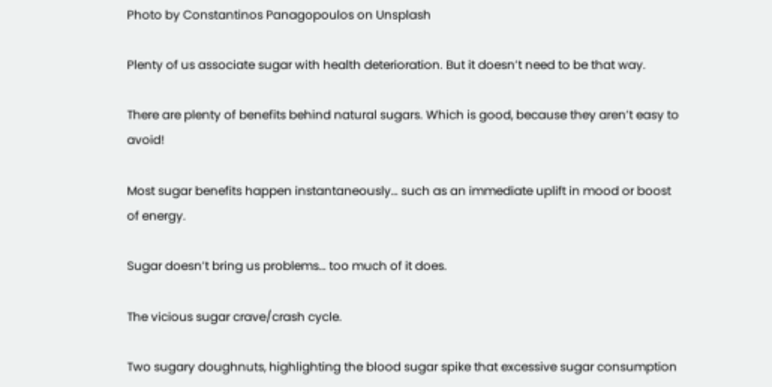Photo by Constantinos Panagopoulos on Unsplash

Plenty of us associate sugar with health deterioration. But it doesn’t need to be that way.

There are plenty of benefits behind natural sugars. Which is good, because they aren’t easy to avoid!

Most sugar benefits happen instantaneously… such as an immediate uplift in mood or boost of energy.

Sugar doesn’t bring us problems… too much of it does.

The vicious sugar crave/crash cycle.

Two sugary doughnuts, highlighting the blood sugar spike that excessive sugar consumption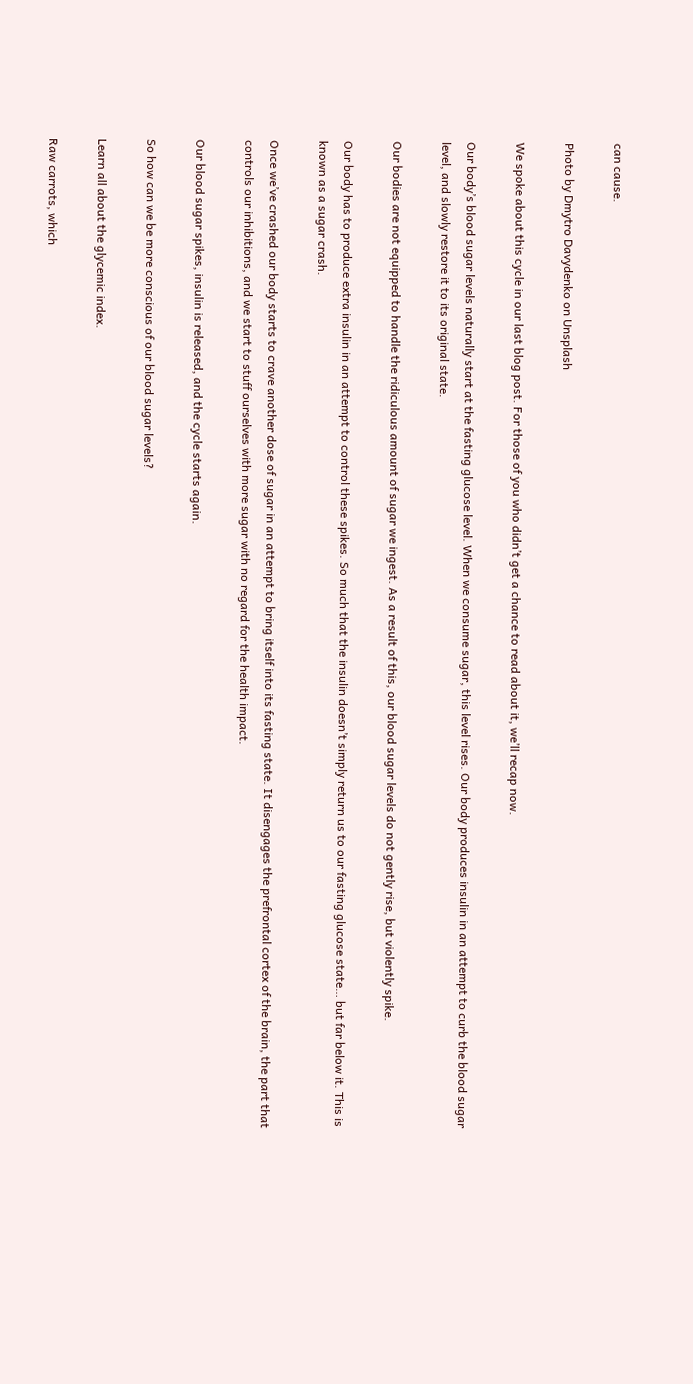can cause.

Photo by Dmytro Davydenko on Unsplash

We spoke about this cycle in our last blog post. For those of you who didn’t get a chance to read about it, we’ll recap now.

Our body’s blood sugar levels naturally start at the fasting glucose level. When we consume sugar, this level rises. Our body produces insulin in an attempt to curb the blood sugar level, and slowly restore it to its original state.

Our bodies are not equipped to handle the ridiculous amount of sugar we ingest. As a result of this, our blood sugar levels do not gently rise, but violently spike.

Our body has to produce extra insulin in an attempt to control these spikes. So much that the insulin doesn’t simply return us to our fasting glucose state… but far below it. This is known as a sugar crash.

Once we’ve crashed our body starts to crave another dose of sugar in an attempt to bring itself into its fasting state. It disengages the prefrontal cortex of the brain, the part that controls our inhibitions, and we start to stuff ourselves with more sugar with no regard for the health impact.

Our blood sugar spikes, insulin is released, and the cycle starts again.

So how can we be more conscious of our blood sugar levels?

Learn all about the glycemic index.

Raw carrots, which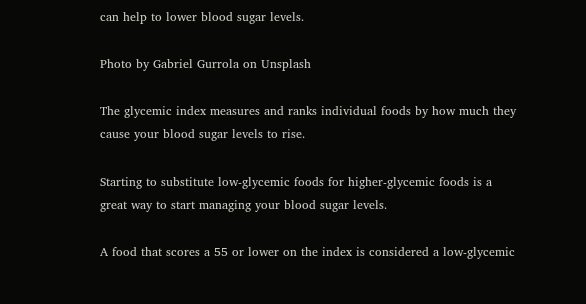can help to lower blood sugar levels.

Photo by Gabriel Gurrola on Unsplash

The glycemic index measures and ranks individual foods by how much they cause your blood sugar levels to rise.

Starting to substitute low-glycemic foods for higher-glycemic foods is a great way to start managing your blood sugar levels.

A food that scores a 55 or lower on the index is considered a low-glycemic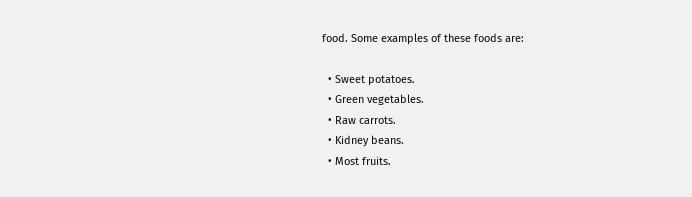food. Some examples of these foods are:

  • Sweet potatoes.
  • Green vegetables.
  • Raw carrots.
  • Kidney beans.
  • Most fruits.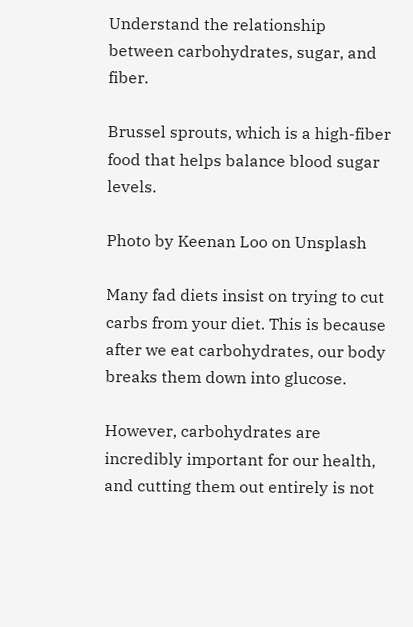Understand the relationship between carbohydrates, sugar, and fiber.

Brussel sprouts, which is a high-fiber food that helps balance blood sugar levels.

Photo by Keenan Loo on Unsplash

Many fad diets insist on trying to cut carbs from your diet. This is because after we eat carbohydrates, our body breaks them down into glucose.

However, carbohydrates are incredibly important for our health, and cutting them out entirely is not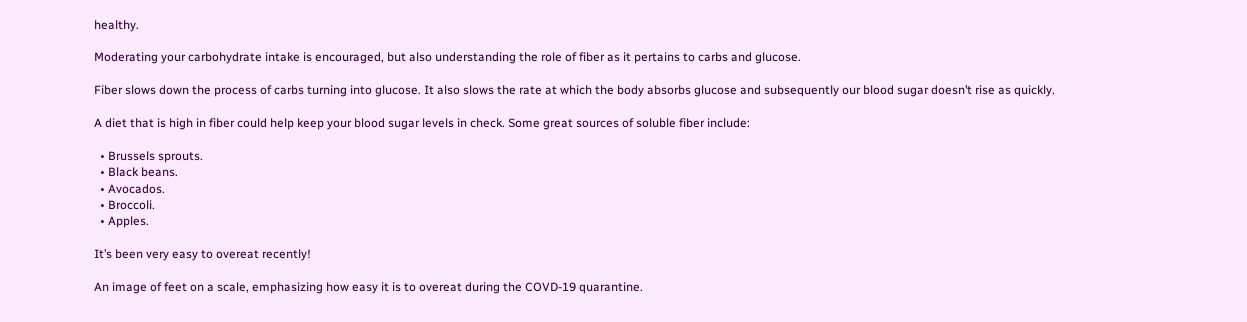healthy.

Moderating your carbohydrate intake is encouraged, but also understanding the role of fiber as it pertains to carbs and glucose.

Fiber slows down the process of carbs turning into glucose. It also slows the rate at which the body absorbs glucose and subsequently our blood sugar doesn’t rise as quickly.

A diet that is high in fiber could help keep your blood sugar levels in check. Some great sources of soluble fiber include:

  • Brussels sprouts.
  • Black beans.
  • Avocados.
  • Broccoli.
  • Apples.

It’s been very easy to overeat recently!

An image of feet on a scale, emphasizing how easy it is to overeat during the COVD-19 quarantine.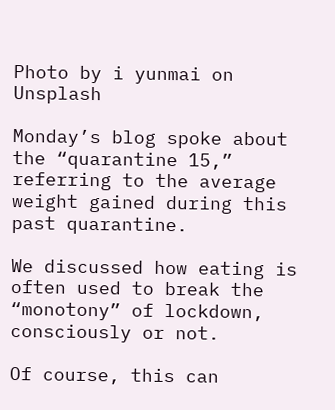Photo by i yunmai on Unsplash

Monday’s blog spoke about the “quarantine 15,” referring to the average weight gained during this past quarantine.

We discussed how eating is often used to break the “monotony” of lockdown, consciously or not.

Of course, this can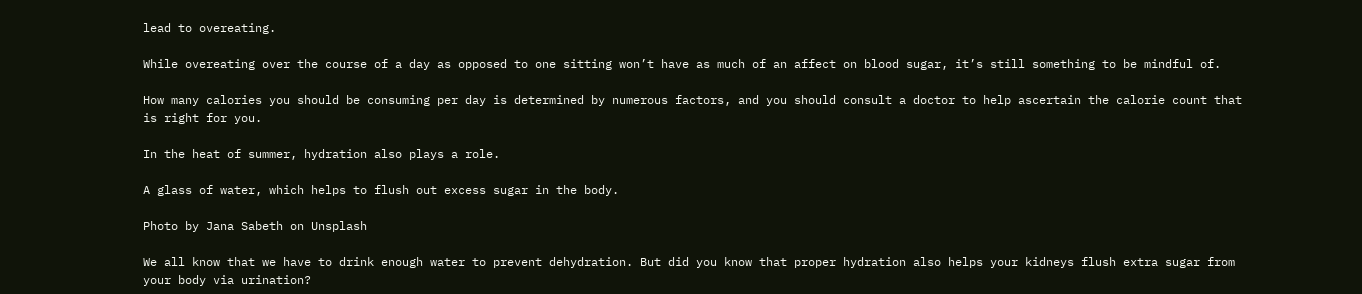lead to overeating.

While overeating over the course of a day as opposed to one sitting won’t have as much of an affect on blood sugar, it’s still something to be mindful of.

How many calories you should be consuming per day is determined by numerous factors, and you should consult a doctor to help ascertain the calorie count that is right for you.

In the heat of summer, hydration also plays a role.

A glass of water, which helps to flush out excess sugar in the body.

Photo by Jana Sabeth on Unsplash

We all know that we have to drink enough water to prevent dehydration. But did you know that proper hydration also helps your kidneys flush extra sugar from your body via urination?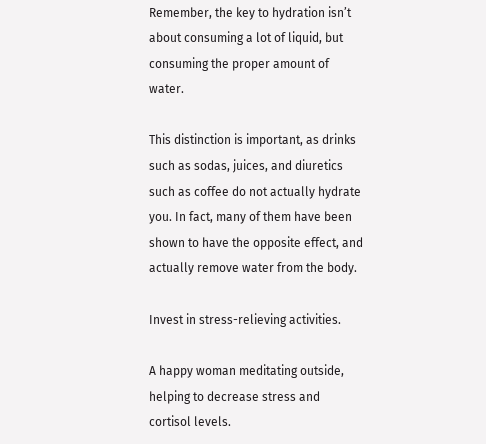Remember, the key to hydration isn’t about consuming a lot of liquid, but consuming the proper amount of water.

This distinction is important, as drinks such as sodas, juices, and diuretics such as coffee do not actually hydrate you. In fact, many of them have been shown to have the opposite effect, and actually remove water from the body.

Invest in stress-relieving activities.

A happy woman meditating outside, helping to decrease stress and cortisol levels.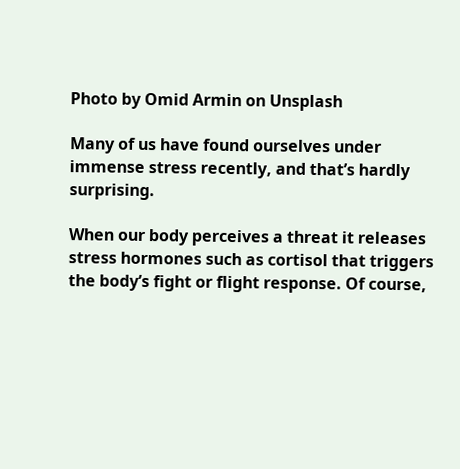Photo by Omid Armin on Unsplash

Many of us have found ourselves under immense stress recently, and that’s hardly surprising.

When our body perceives a threat it releases stress hormones such as cortisol that triggers the body’s fight or flight response. Of course,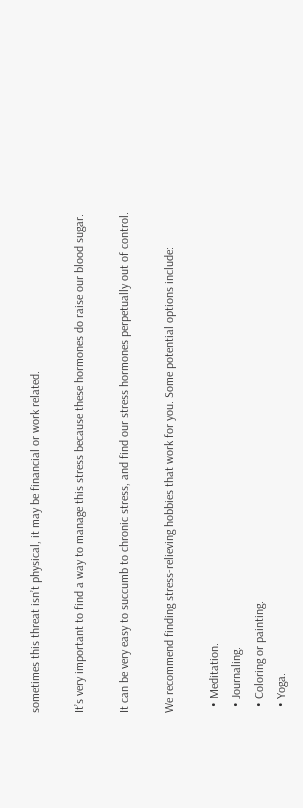sometimes this threat isn’t physical, it may be financial or work related.

It’s very important to find a way to manage this stress because these hormones do raise our blood sugar.

It can be very easy to succumb to chronic stress, and find our stress hormones perpetually out of control.

We recommend finding stress-relieving hobbies that work for you. Some potential options include:

  • Meditation.
  • Journaling.
  • Coloring or painting.
  • Yoga.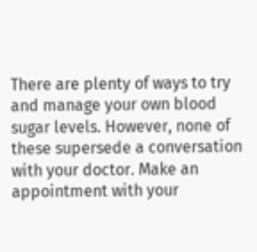There are plenty of ways to try and manage your own blood sugar levels. However, none of these supersede a conversation with your doctor. Make an appointment with your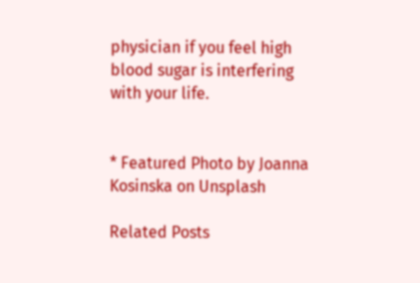physician if you feel high blood sugar is interfering with your life.


* Featured Photo by Joanna Kosinska on Unsplash

Related Posts